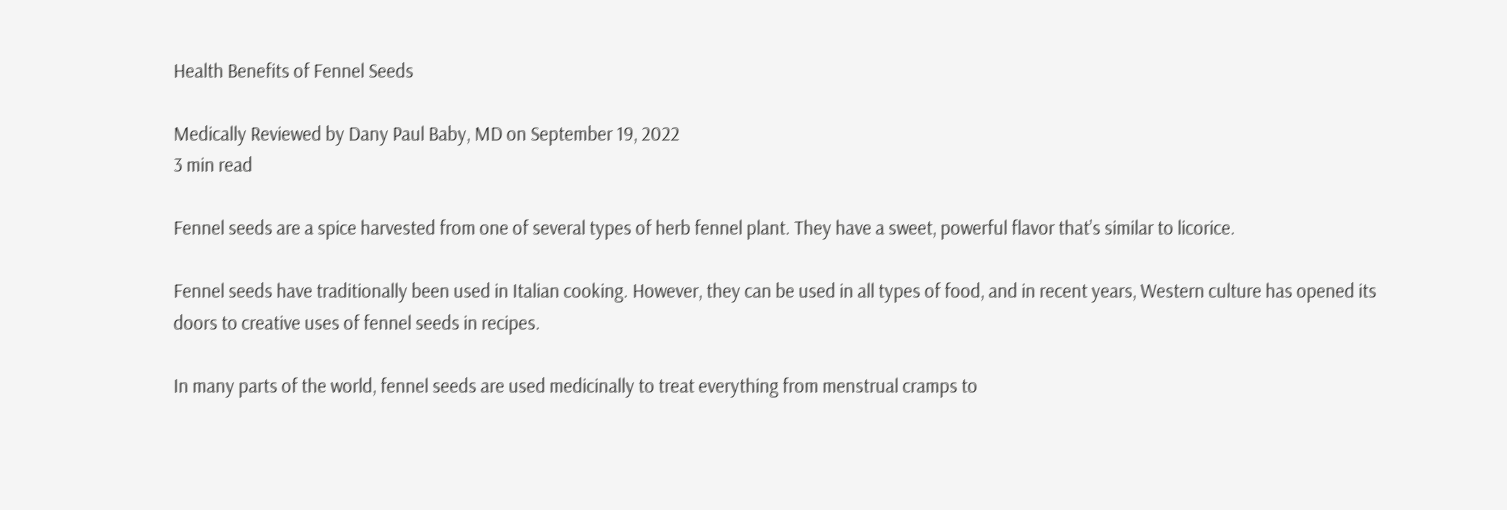Health Benefits of Fennel Seeds

Medically Reviewed by Dany Paul Baby, MD on September 19, 2022
3 min read

Fennel seeds are a spice harvested from one of several types of herb fennel plant. They have a sweet, powerful flavor that’s similar to licorice.

Fennel seeds have traditionally been used in Italian cooking. However, they can be used in all types of food, and in recent years, Western culture has opened its doors to creative uses of fennel seeds in recipes.

In many parts of the world, fennel seeds are used medicinally to treat everything from menstrual cramps to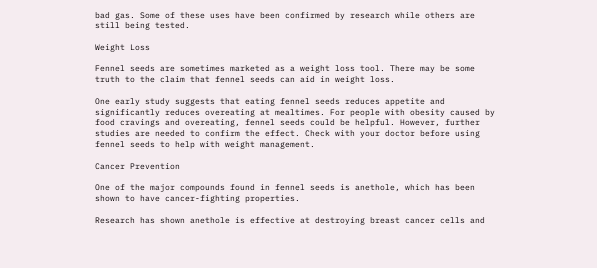bad gas. Some of these uses have been confirmed by research while others are still being tested.

Weight Loss

Fennel seeds are sometimes marketed as a weight loss tool. There may be some truth to the claim that fennel seeds can aid in weight loss.

One early study suggests that eating fennel seeds reduces appetite and significantly reduces overeating at mealtimes. For people with obesity caused by food cravings and overeating, fennel seeds could be helpful. However, further studies are needed to confirm the effect. Check with your doctor before using fennel seeds to help with weight management.

Cancer Prevention

One of the major compounds found in fennel seeds is anethole, which has been shown to have cancer-fighting properties.

Research has shown anethole is effective at destroying breast cancer cells and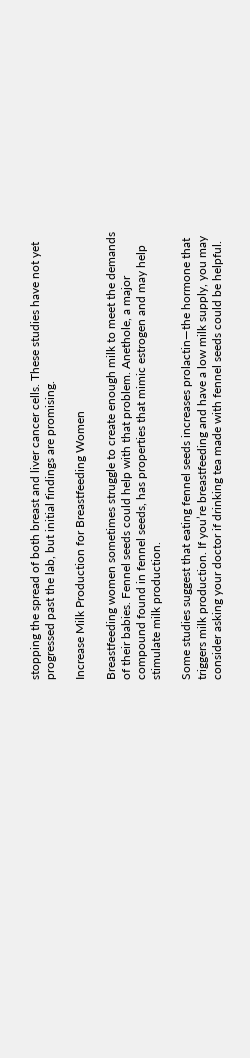stopping the spread of both breast and liver cancer cells. These studies have not yet progressed past the lab, but initial findings are promising.

Increase Milk Production for Breastfeeding Women

Breastfeeding women sometimes struggle to create enough milk to meet the demands of their babies. Fennel seeds could help with that problem. Anethole, a major compound found in fennel seeds, has properties that mimic estrogen and may help stimulate milk production.

Some studies suggest that eating fennel seeds increases prolactin—the hormone that triggers milk production. If you’re breastfeeding and have a low milk supply, you may consider asking your doctor if drinking tea made with fennel seeds could be helpful.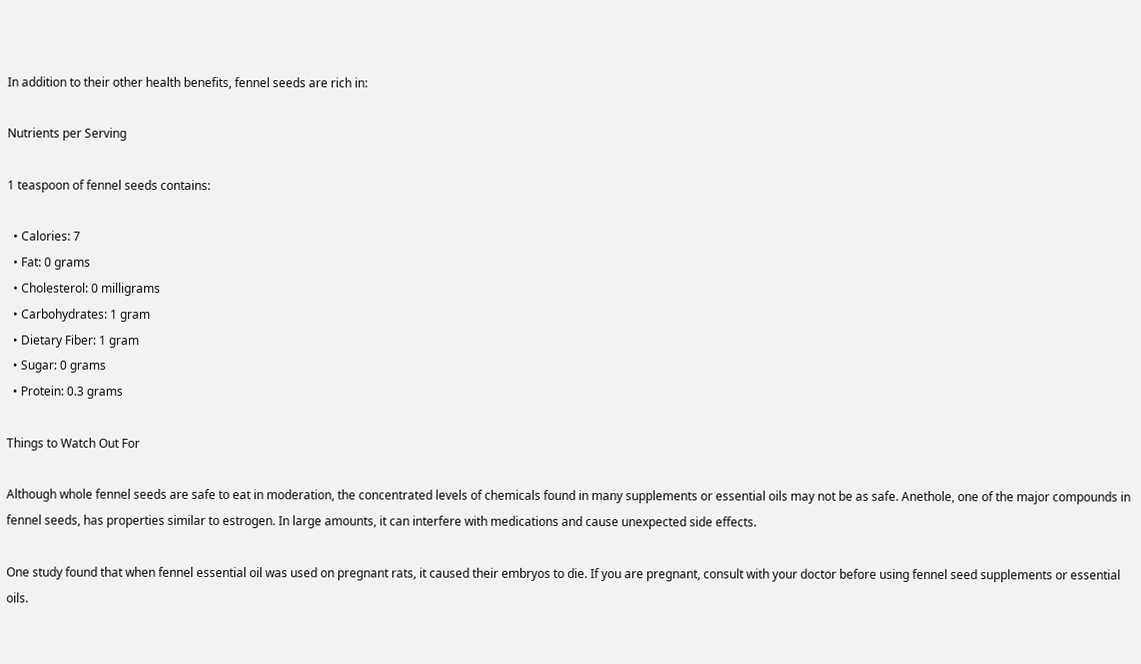In addition to their other health benefits, fennel seeds are rich in:

Nutrients per Serving

1 teaspoon of fennel seeds contains:

  • Calories: 7
  • Fat: 0 grams
  • Cholesterol: 0 milligrams
  • Carbohydrates: 1 gram
  • Dietary Fiber: 1 gram
  • Sugar: 0 grams
  • Protein: 0.3 grams

Things to Watch Out For

Although whole fennel seeds are safe to eat in moderation, the concentrated levels of chemicals found in many supplements or essential oils may not be as safe. Anethole, one of the major compounds in fennel seeds, has properties similar to estrogen. In large amounts, it can interfere with medications and cause unexpected side effects.

One study found that when fennel essential oil was used on pregnant rats, it caused their embryos to die. If you are pregnant, consult with your doctor before using fennel seed supplements or essential oils.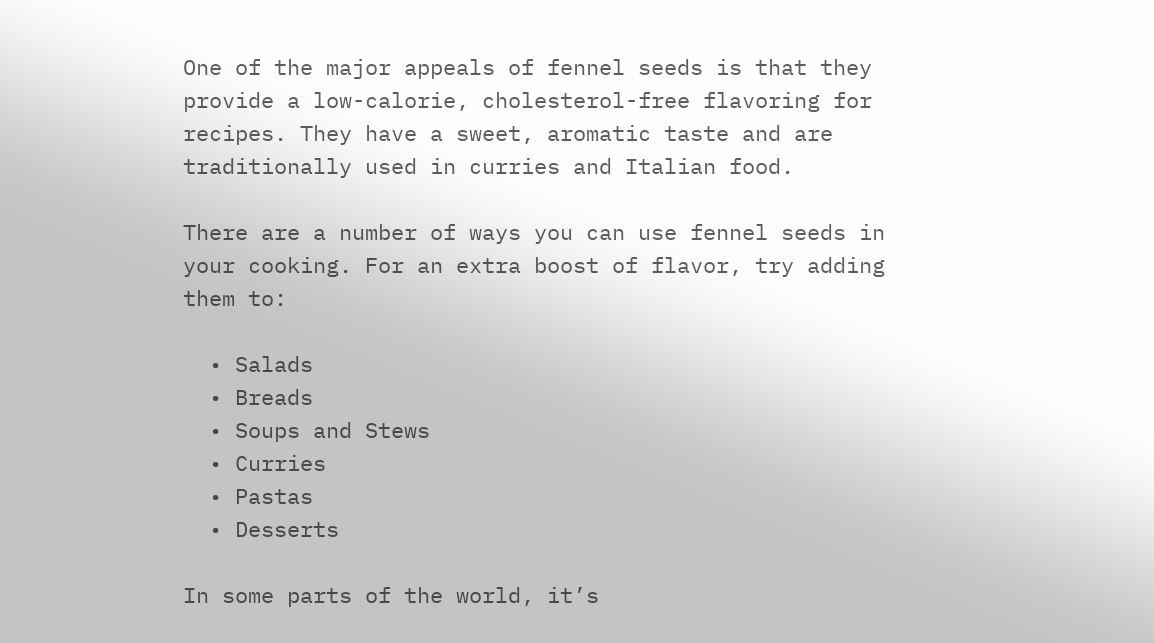One of the major appeals of fennel seeds is that they provide a low-calorie, cholesterol-free flavoring for recipes. They have a sweet, aromatic taste and are traditionally used in curries and Italian food.

There are a number of ways you can use fennel seeds in your cooking. For an extra boost of flavor, try adding them to:

  • Salads
  • Breads
  • Soups and Stews
  • Curries
  • Pastas
  • Desserts

In some parts of the world, it’s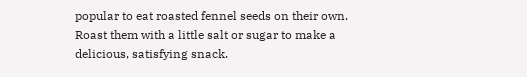popular to eat roasted fennel seeds on their own. Roast them with a little salt or sugar to make a delicious, satisfying snack.